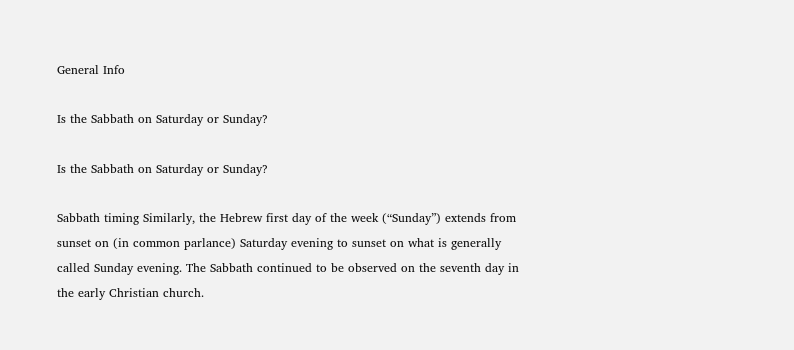General Info

Is the Sabbath on Saturday or Sunday?

Is the Sabbath on Saturday or Sunday?

Sabbath timing Similarly, the Hebrew first day of the week (“Sunday”) extends from sunset on (in common parlance) Saturday evening to sunset on what is generally called Sunday evening. The Sabbath continued to be observed on the seventh day in the early Christian church.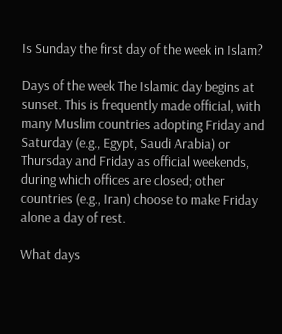Is Sunday the first day of the week in Islam?

Days of the week The Islamic day begins at sunset. This is frequently made official, with many Muslim countries adopting Friday and Saturday (e.g., Egypt, Saudi Arabia) or Thursday and Friday as official weekends, during which offices are closed; other countries (e.g., Iran) choose to make Friday alone a day of rest.

What days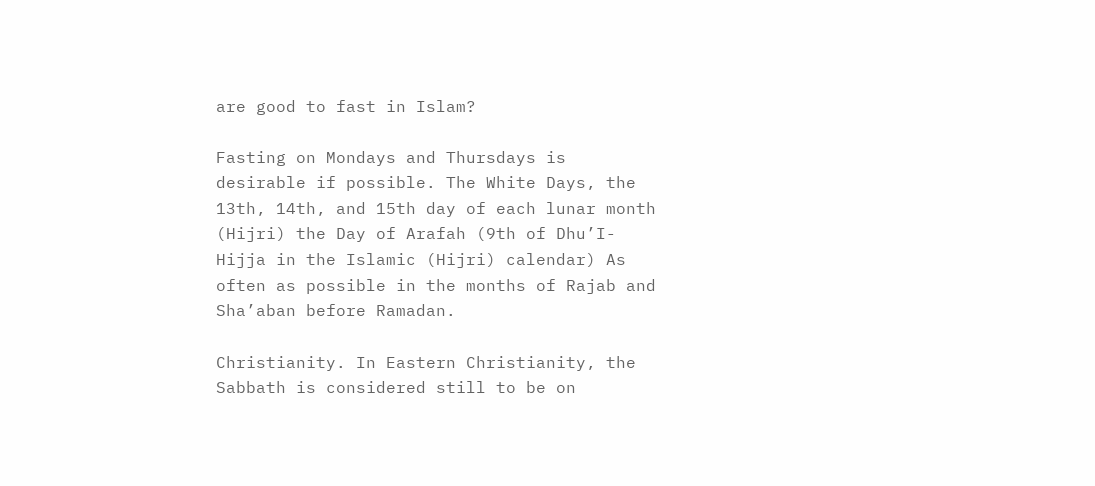are good to fast in Islam?

Fasting on Mondays and Thursdays is desirable if possible. The White Days, the 13th, 14th, and 15th day of each lunar month (Hijri) the Day of Arafah (9th of Dhu’I-Hijja in the Islamic (Hijri) calendar) As often as possible in the months of Rajab and Sha’aban before Ramadan.

Christianity. In Eastern Christianity, the Sabbath is considered still to be on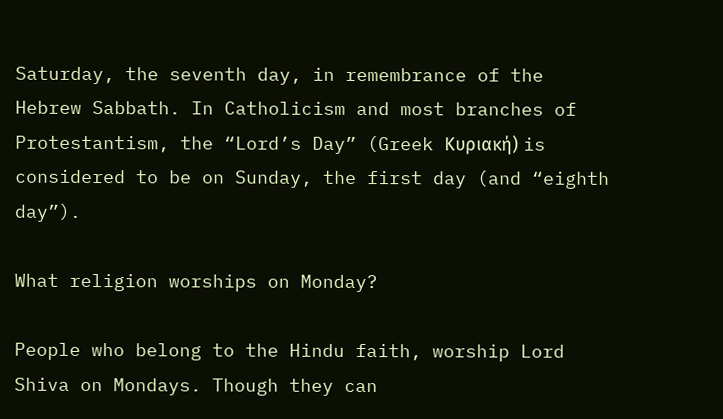Saturday, the seventh day, in remembrance of the Hebrew Sabbath. In Catholicism and most branches of Protestantism, the “Lord’s Day” (Greek Κυριακή) is considered to be on Sunday, the first day (and “eighth day”).

What religion worships on Monday?

People who belong to the Hindu faith, worship Lord Shiva on Mondays. Though they can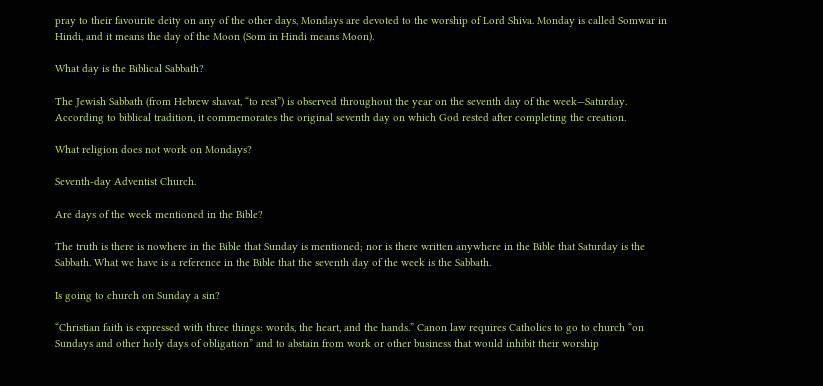pray to their favourite deity on any of the other days, Mondays are devoted to the worship of Lord Shiva. Monday is called Somwar in Hindi, and it means the day of the Moon (Som in Hindi means Moon).

What day is the Biblical Sabbath?

The Jewish Sabbath (from Hebrew shavat, “to rest”) is observed throughout the year on the seventh day of the week—Saturday. According to biblical tradition, it commemorates the original seventh day on which God rested after completing the creation.

What religion does not work on Mondays?

Seventh-day Adventist Church.

Are days of the week mentioned in the Bible?

The truth is there is nowhere in the Bible that Sunday is mentioned; nor is there written anywhere in the Bible that Saturday is the Sabbath. What we have is a reference in the Bible that the seventh day of the week is the Sabbath.

Is going to church on Sunday a sin?

“Christian faith is expressed with three things: words, the heart, and the hands.” Canon law requires Catholics to go to church “on Sundays and other holy days of obligation” and to abstain from work or other business that would inhibit their worship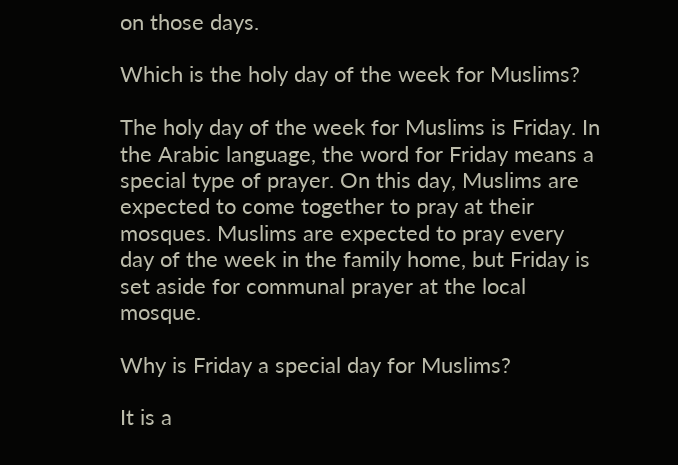on those days.

Which is the holy day of the week for Muslims?

The holy day of the week for Muslims is Friday. In the Arabic language, the word for Friday means a special type of prayer. On this day, Muslims are expected to come together to pray at their mosques. Muslims are expected to pray every day of the week in the family home, but Friday is set aside for communal prayer at the local mosque.

Why is Friday a special day for Muslims?

It is a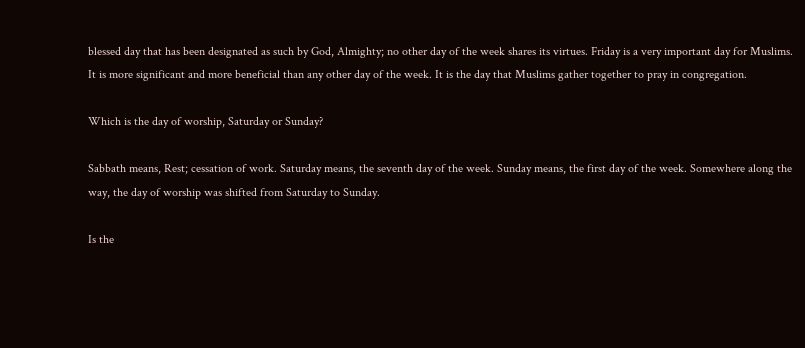blessed day that has been designated as such by God, Almighty; no other day of the week shares its virtues. Friday is a very important day for Muslims. It is more significant and more beneficial than any other day of the week. It is the day that Muslims gather together to pray in congregation.

Which is the day of worship, Saturday or Sunday?

Sabbath means, Rest; cessation of work. Saturday means, the seventh day of the week. Sunday means, the first day of the week. Somewhere along the way, the day of worship was shifted from Saturday to Sunday.

Is the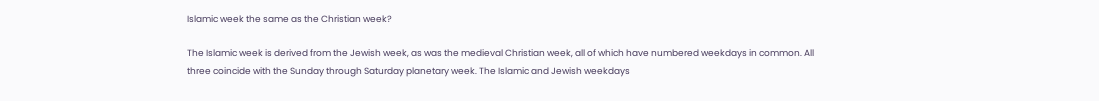Islamic week the same as the Christian week?

The Islamic week is derived from the Jewish week, as was the medieval Christian week, all of which have numbered weekdays in common. All three coincide with the Sunday through Saturday planetary week. The Islamic and Jewish weekdays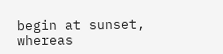begin at sunset, whereas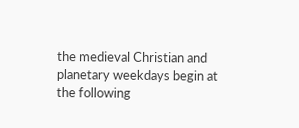the medieval Christian and planetary weekdays begin at the following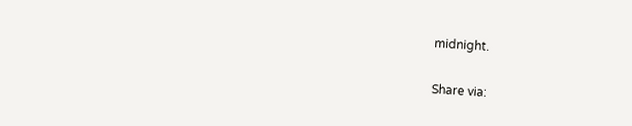midnight.

Share via: